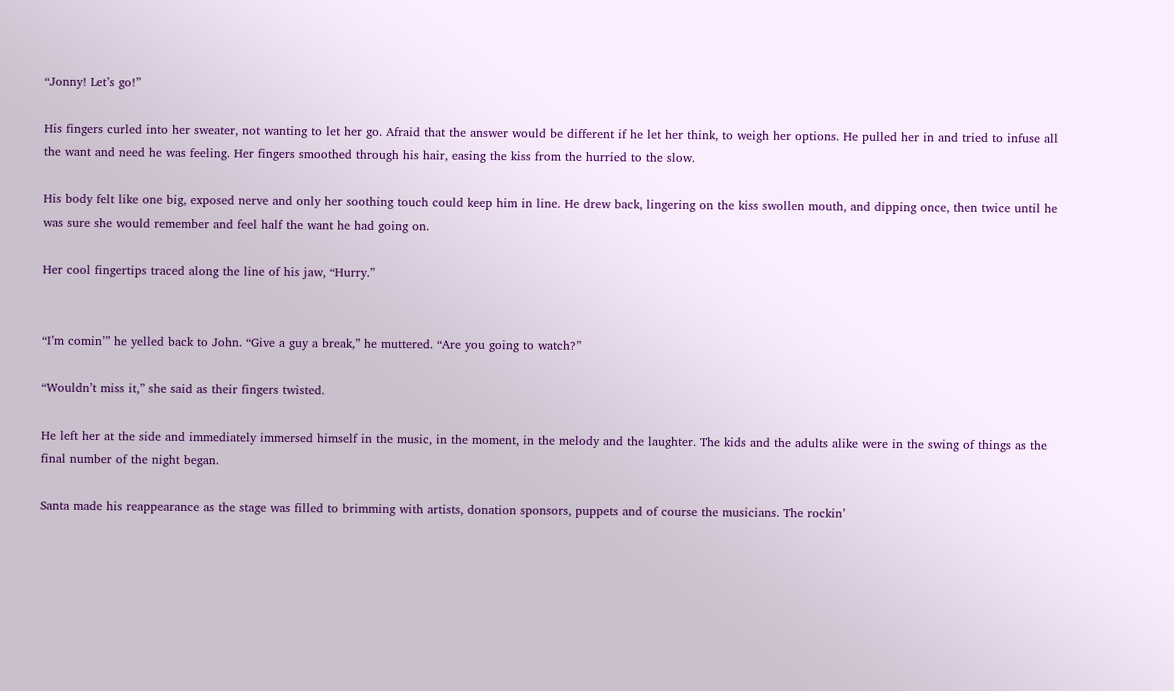“Jonny! Let’s go!”

His fingers curled into her sweater, not wanting to let her go. Afraid that the answer would be different if he let her think, to weigh her options. He pulled her in and tried to infuse all the want and need he was feeling. Her fingers smoothed through his hair, easing the kiss from the hurried to the slow.

His body felt like one big, exposed nerve and only her soothing touch could keep him in line. He drew back, lingering on the kiss swollen mouth, and dipping once, then twice until he was sure she would remember and feel half the want he had going on.

Her cool fingertips traced along the line of his jaw, “Hurry.”


“I’m comin’” he yelled back to John. “Give a guy a break,” he muttered. “Are you going to watch?”

“Wouldn’t miss it,” she said as their fingers twisted.

He left her at the side and immediately immersed himself in the music, in the moment, in the melody and the laughter. The kids and the adults alike were in the swing of things as the final number of the night began.

Santa made his reappearance as the stage was filled to brimming with artists, donation sponsors, puppets and of course the musicians. The rockin’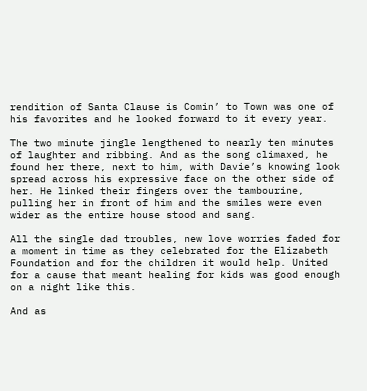rendition of Santa Clause is Comin’ to Town was one of his favorites and he looked forward to it every year.

The two minute jingle lengthened to nearly ten minutes of laughter and ribbing. And as the song climaxed, he found her there, next to him, with Davie’s knowing look spread across his expressive face on the other side of her. He linked their fingers over the tambourine, pulling her in front of him and the smiles were even wider as the entire house stood and sang.

All the single dad troubles, new love worries faded for a moment in time as they celebrated for the Elizabeth Foundation and for the children it would help. United for a cause that meant healing for kids was good enough on a night like this.

And as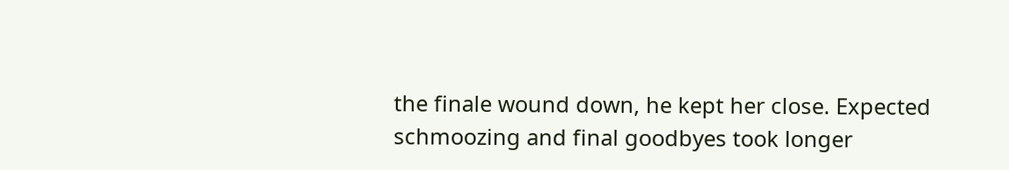the finale wound down, he kept her close. Expected schmoozing and final goodbyes took longer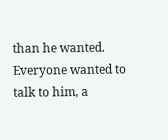than he wanted. Everyone wanted to talk to him, a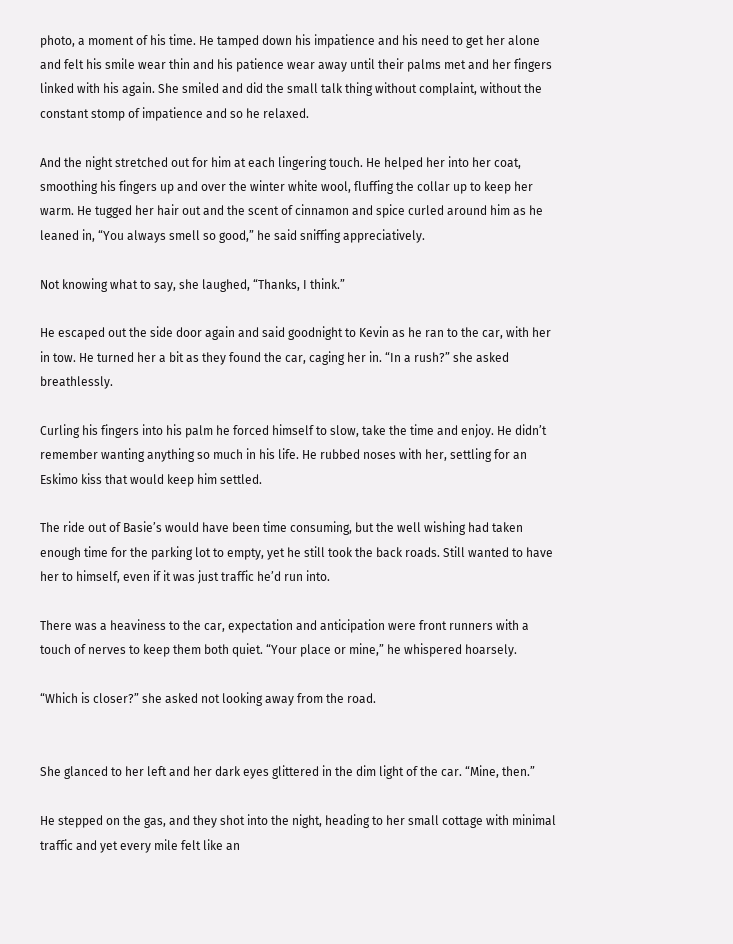photo, a moment of his time. He tamped down his impatience and his need to get her alone and felt his smile wear thin and his patience wear away until their palms met and her fingers linked with his again. She smiled and did the small talk thing without complaint, without the constant stomp of impatience and so he relaxed.

And the night stretched out for him at each lingering touch. He helped her into her coat, smoothing his fingers up and over the winter white wool, fluffing the collar up to keep her warm. He tugged her hair out and the scent of cinnamon and spice curled around him as he leaned in, “You always smell so good,” he said sniffing appreciatively.

Not knowing what to say, she laughed, “Thanks, I think.”

He escaped out the side door again and said goodnight to Kevin as he ran to the car, with her in tow. He turned her a bit as they found the car, caging her in. “In a rush?” she asked breathlessly.

Curling his fingers into his palm he forced himself to slow, take the time and enjoy. He didn’t remember wanting anything so much in his life. He rubbed noses with her, settling for an Eskimo kiss that would keep him settled.

The ride out of Basie’s would have been time consuming, but the well wishing had taken enough time for the parking lot to empty, yet he still took the back roads. Still wanted to have her to himself, even if it was just traffic he’d run into.

There was a heaviness to the car, expectation and anticipation were front runners with a touch of nerves to keep them both quiet. “Your place or mine,” he whispered hoarsely.

“Which is closer?” she asked not looking away from the road.


She glanced to her left and her dark eyes glittered in the dim light of the car. “Mine, then.”

He stepped on the gas, and they shot into the night, heading to her small cottage with minimal traffic and yet every mile felt like an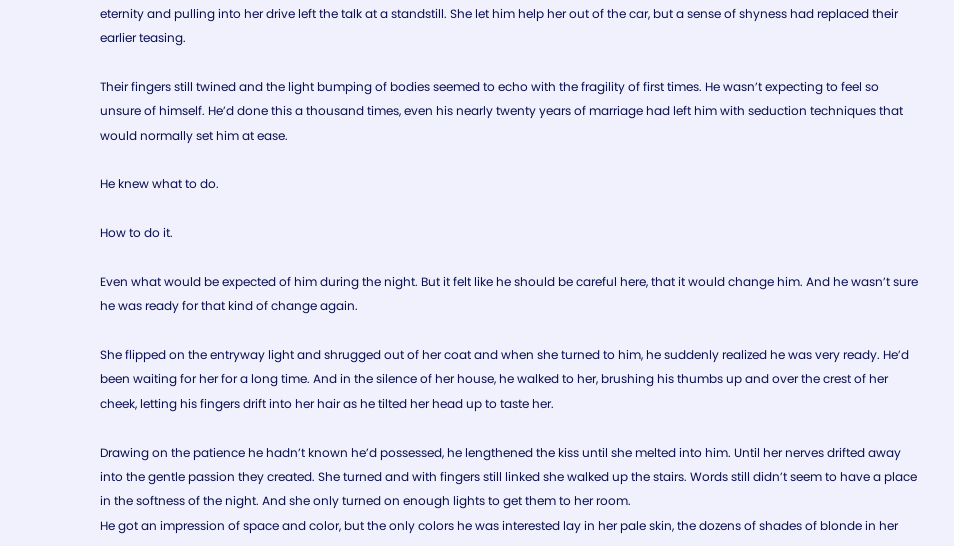eternity and pulling into her drive left the talk at a standstill. She let him help her out of the car, but a sense of shyness had replaced their earlier teasing.

Their fingers still twined and the light bumping of bodies seemed to echo with the fragility of first times. He wasn’t expecting to feel so unsure of himself. He’d done this a thousand times, even his nearly twenty years of marriage had left him with seduction techniques that would normally set him at ease.

He knew what to do.

How to do it.

Even what would be expected of him during the night. But it felt like he should be careful here, that it would change him. And he wasn’t sure he was ready for that kind of change again.

She flipped on the entryway light and shrugged out of her coat and when she turned to him, he suddenly realized he was very ready. He’d been waiting for her for a long time. And in the silence of her house, he walked to her, brushing his thumbs up and over the crest of her cheek, letting his fingers drift into her hair as he tilted her head up to taste her.

Drawing on the patience he hadn’t known he’d possessed, he lengthened the kiss until she melted into him. Until her nerves drifted away into the gentle passion they created. She turned and with fingers still linked she walked up the stairs. Words still didn’t seem to have a place in the softness of the night. And she only turned on enough lights to get them to her room.
He got an impression of space and color, but the only colors he was interested lay in her pale skin, the dozens of shades of blonde in her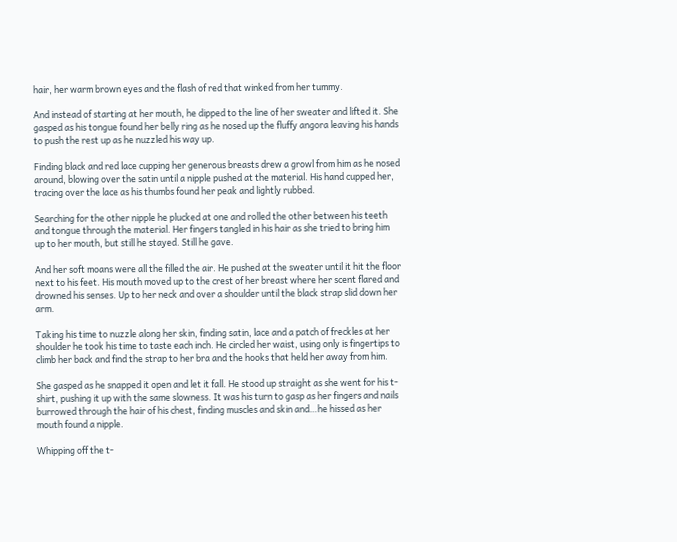hair, her warm brown eyes and the flash of red that winked from her tummy.

And instead of starting at her mouth, he dipped to the line of her sweater and lifted it. She gasped as his tongue found her belly ring as he nosed up the fluffy angora leaving his hands to push the rest up as he nuzzled his way up.

Finding black and red lace cupping her generous breasts drew a growl from him as he nosed around, blowing over the satin until a nipple pushed at the material. His hand cupped her, tracing over the lace as his thumbs found her peak and lightly rubbed.

Searching for the other nipple he plucked at one and rolled the other between his teeth and tongue through the material. Her fingers tangled in his hair as she tried to bring him up to her mouth, but still he stayed. Still he gave.

And her soft moans were all the filled the air. He pushed at the sweater until it hit the floor next to his feet. His mouth moved up to the crest of her breast where her scent flared and drowned his senses. Up to her neck and over a shoulder until the black strap slid down her arm.

Taking his time to nuzzle along her skin, finding satin, lace and a patch of freckles at her shoulder he took his time to taste each inch. He circled her waist, using only is fingertips to climb her back and find the strap to her bra and the hooks that held her away from him.

She gasped as he snapped it open and let it fall. He stood up straight as she went for his t-shirt, pushing it up with the same slowness. It was his turn to gasp as her fingers and nails burrowed through the hair of his chest, finding muscles and skin and…he hissed as her mouth found a nipple.

Whipping off the t-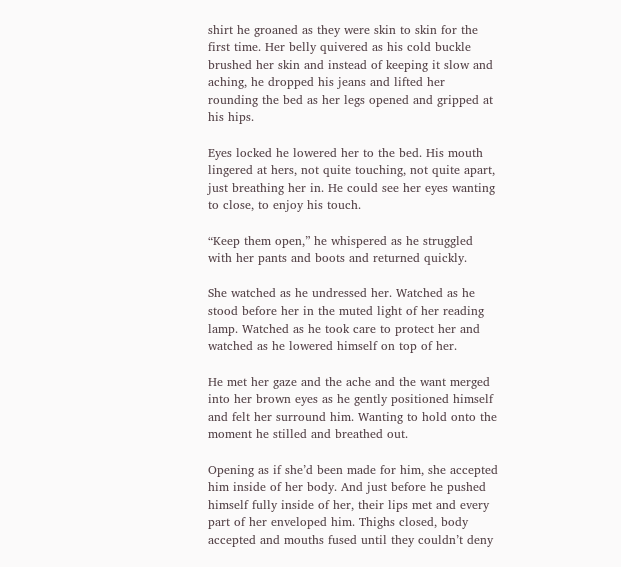shirt he groaned as they were skin to skin for the first time. Her belly quivered as his cold buckle brushed her skin and instead of keeping it slow and aching, he dropped his jeans and lifted her rounding the bed as her legs opened and gripped at his hips.

Eyes locked he lowered her to the bed. His mouth lingered at hers, not quite touching, not quite apart, just breathing her in. He could see her eyes wanting to close, to enjoy his touch.

“Keep them open,” he whispered as he struggled with her pants and boots and returned quickly.

She watched as he undressed her. Watched as he stood before her in the muted light of her reading lamp. Watched as he took care to protect her and watched as he lowered himself on top of her.

He met her gaze and the ache and the want merged into her brown eyes as he gently positioned himself and felt her surround him. Wanting to hold onto the moment he stilled and breathed out.

Opening as if she’d been made for him, she accepted him inside of her body. And just before he pushed himself fully inside of her, their lips met and every part of her enveloped him. Thighs closed, body accepted and mouths fused until they couldn’t deny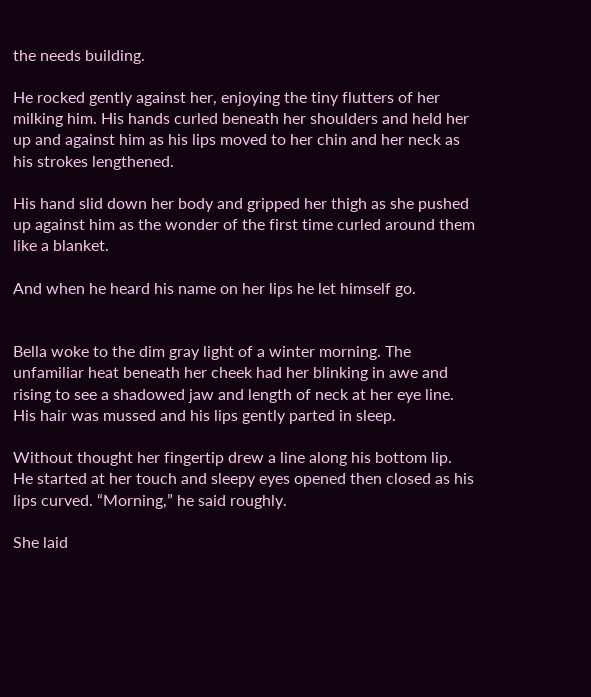the needs building.

He rocked gently against her, enjoying the tiny flutters of her milking him. His hands curled beneath her shoulders and held her up and against him as his lips moved to her chin and her neck as his strokes lengthened.

His hand slid down her body and gripped her thigh as she pushed up against him as the wonder of the first time curled around them like a blanket.

And when he heard his name on her lips he let himself go.


Bella woke to the dim gray light of a winter morning. The unfamiliar heat beneath her cheek had her blinking in awe and rising to see a shadowed jaw and length of neck at her eye line. His hair was mussed and his lips gently parted in sleep.

Without thought her fingertip drew a line along his bottom lip. He started at her touch and sleepy eyes opened then closed as his lips curved. “Morning,” he said roughly.

She laid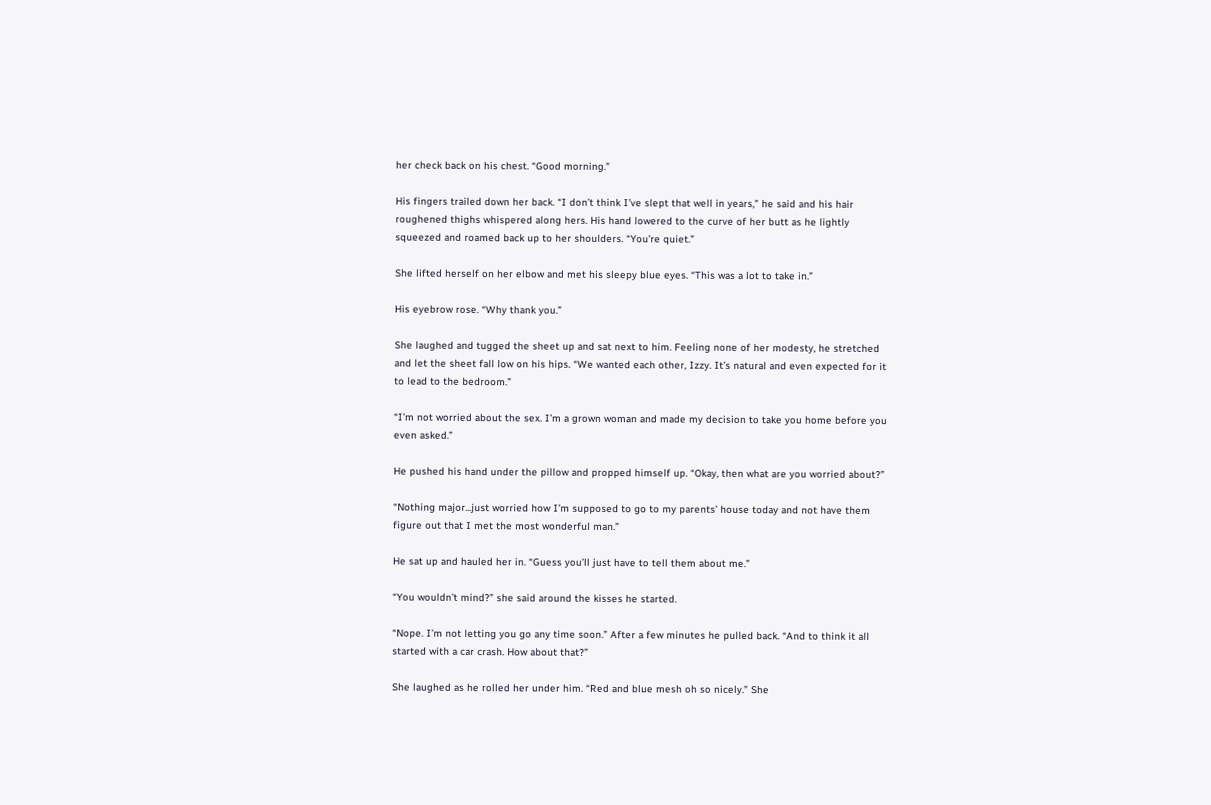her check back on his chest. “Good morning.”

His fingers trailed down her back. “I don’t think I’ve slept that well in years,” he said and his hair roughened thighs whispered along hers. His hand lowered to the curve of her butt as he lightly squeezed and roamed back up to her shoulders. “You’re quiet.”

She lifted herself on her elbow and met his sleepy blue eyes. “This was a lot to take in.”

His eyebrow rose. “Why thank you.”

She laughed and tugged the sheet up and sat next to him. Feeling none of her modesty, he stretched and let the sheet fall low on his hips. “We wanted each other, Izzy. It’s natural and even expected for it to lead to the bedroom.”

“I’m not worried about the sex. I’m a grown woman and made my decision to take you home before you even asked.”

He pushed his hand under the pillow and propped himself up. “Okay, then what are you worried about?”

“Nothing major...just worried how I’m supposed to go to my parents’ house today and not have them figure out that I met the most wonderful man.”

He sat up and hauled her in. “Guess you’ll just have to tell them about me.”

“You wouldn’t mind?” she said around the kisses he started.

“Nope. I’m not letting you go any time soon.” After a few minutes he pulled back. “And to think it all started with a car crash. How about that?”

She laughed as he rolled her under him. “Red and blue mesh oh so nicely.” She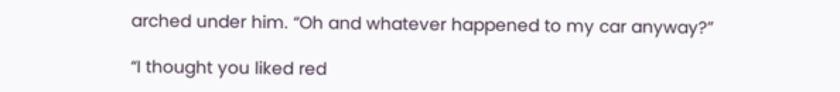arched under him. “Oh and whatever happened to my car anyway?”

“I thought you liked red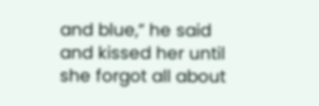and blue,” he said and kissed her until she forgot all about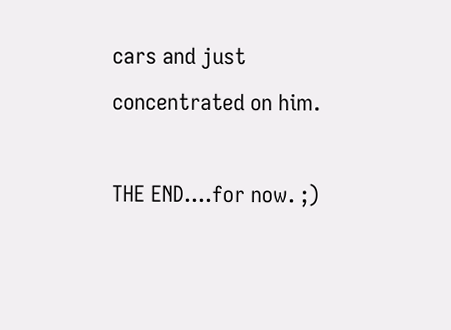cars and just concentrated on him.

THE END....for now. ;)